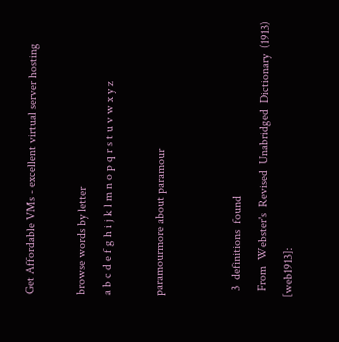Get Affordable VMs - excellent virtual server hosting

browse words by letter
a b c d e f g h i j k l m n o p q r s t u v w x y z

paramourmore about paramour


  3  definitions  found
  From  Webster's  Revised  Unabridged  Dictionary  (1913)  [web1913]: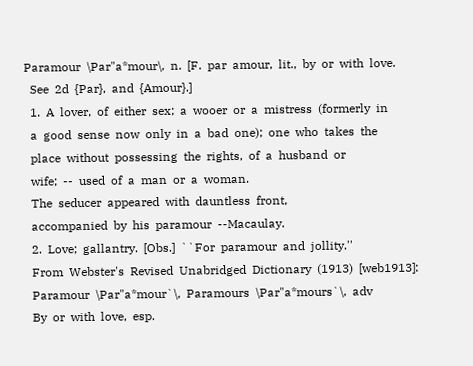Paramour  \Par"a*mour\,  n.  [F.  par  amour,  lit.,  by  or  with  love.
  See  2d  {Par},  and  {Amour}.]
  1.  A  lover,  of  either  sex;  a  wooer  or  a  mistress  (formerly  in
  a  good  sense  now  only  in  a  bad  one);  one  who  takes  the
  place  without  possessing  the  rights,  of  a  husband  or
  wife;  --  used  of  a  man  or  a  woman.
  The  seducer  appeared  with  dauntless  front,
  accompanied  by  his  paramour  --Macaulay.
  2.  Love;  gallantry.  [Obs.]  ``For  paramour  and  jollity.''
  From  Webster's  Revised  Unabridged  Dictionary  (1913)  [web1913]:
  Paramour  \Par"a*mour`\,  Paramours  \Par"a*mours`\,  adv
  By  or  with  love,  esp.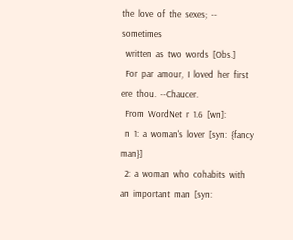the  love  of  the  sexes;  --  sometimes
  written  as  two  words  [Obs.]
  For  par  amour,  I  loved  her  first  ere  thou.  --Chaucer.
  From  WordNet  r  1.6  [wn]:
  n  1:  a  woman's  lover  [syn:  {fancy  man}]
  2:  a  woman  who  cohabits  with  an  important  man  [syn: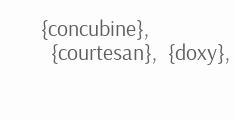{concubine},
  {courtesan},  {doxy},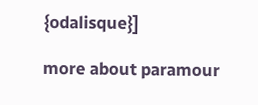{odalisque}]

more about paramour